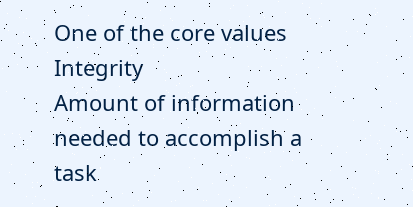One of the core values Integrity
Amount of information needed to accomplish a task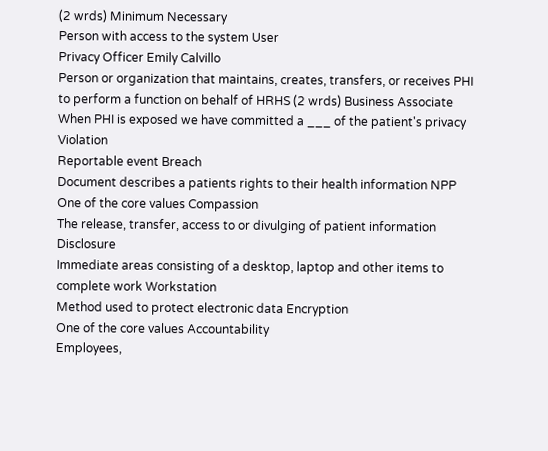(2 wrds) Minimum Necessary
Person with access to the system User
Privacy Officer Emily Calvillo
Person or organization that maintains, creates, transfers, or receives PHI to perform a function on behalf of HRHS (2 wrds) Business Associate
When PHI is exposed we have committed a ___ of the patient's privacy Violation
Reportable event Breach
Document describes a patients rights to their health information NPP
One of the core values Compassion
The release, transfer, access to or divulging of patient information Disclosure
Immediate areas consisting of a desktop, laptop and other items to complete work Workstation
Method used to protect electronic data Encryption
One of the core values Accountability
Employees,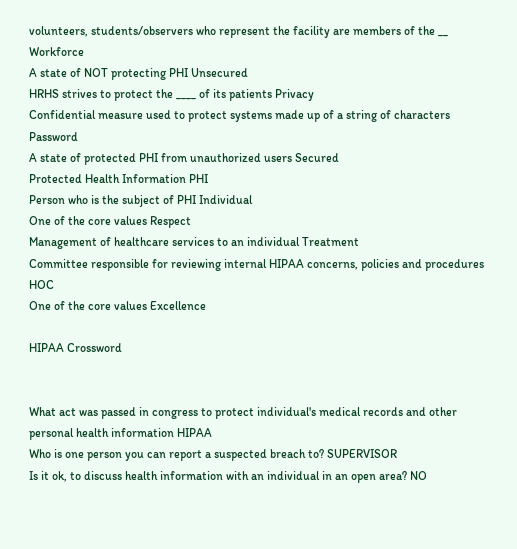volunteers, students/observers who represent the facility are members of the __ Workforce
A state of NOT protecting PHI Unsecured
HRHS strives to protect the ____ of its patients Privacy
Confidential measure used to protect systems made up of a string of characters Password
A state of protected PHI from unauthorized users Secured
Protected Health Information PHI
Person who is the subject of PHI Individual
One of the core values Respect
Management of healthcare services to an individual Treatment
Committee responsible for reviewing internal HIPAA concerns, policies and procedures HOC
One of the core values Excellence

HIPAA Crossword


What act was passed in congress to protect individual's medical records and other personal health information HIPAA
Who is one person you can report a suspected breach to? SUPERVISOR
Is it ok, to discuss health information with an individual in an open area? NO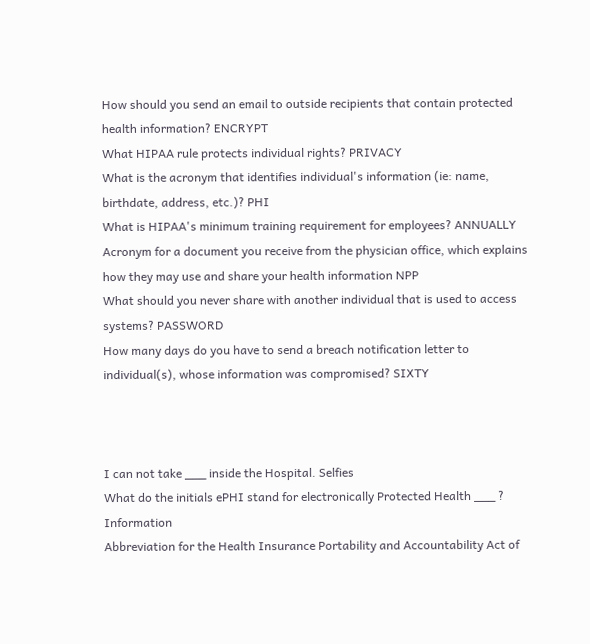How should you send an email to outside recipients that contain protected health information? ENCRYPT
What HIPAA rule protects individual rights? PRIVACY
What is the acronym that identifies individual's information (ie: name, birthdate, address, etc.)? PHI
What is HIPAA's minimum training requirement for employees? ANNUALLY
Acronym for a document you receive from the physician office, which explains how they may use and share your health information NPP
What should you never share with another individual that is used to access systems? PASSWORD
How many days do you have to send a breach notification letter to individual(s), whose information was compromised? SIXTY



I can not take ___ inside the Hospital. Selfies
What do the initials ePHI stand for electronically Protected Health ___ ? Information
Abbreviation for the Health Insurance Portability and Accountability Act of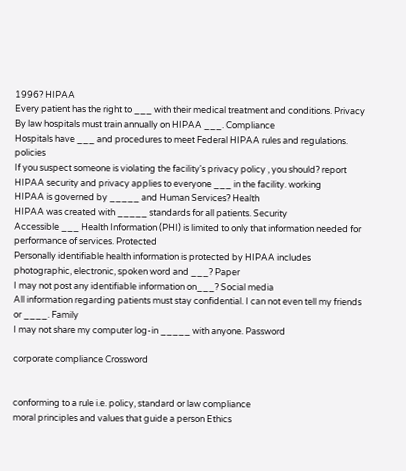1996? HIPAA
Every patient has the right to ___ with their medical treatment and conditions. Privacy
By law hospitals must train annually on HIPAA ___. Compliance
Hospitals have ___ and procedures to meet Federal HIPAA rules and regulations. policies
If you suspect someone is violating the facility's privacy policy , you should? report
HIPAA security and privacy applies to everyone ___ in the facility. working
HIPAA is governed by _____ and Human Services? Health
HIPAA was created with _____ standards for all patients. Security
Accessible ___ Health Information (PHI) is limited to only that information needed for performance of services. Protected
Personally identifiable health information is protected by HIPAA includes photographic, electronic, spoken word and ___? Paper
I may not post any identifiable information on___? Social media
All information regarding patients must stay confidential. I can not even tell my friends or ____. Family
I may not share my computer log-in _____ with anyone. Password

corporate compliance Crossword


conforming to a rule i.e. policy, standard or law compliance
moral principles and values that guide a person Ethics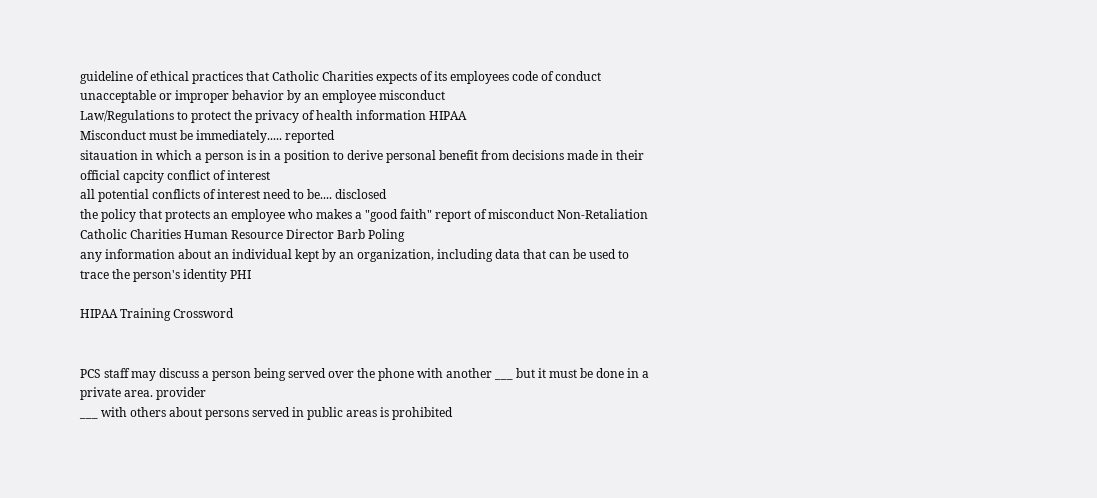guideline of ethical practices that Catholic Charities expects of its employees code of conduct
unacceptable or improper behavior by an employee misconduct
Law/Regulations to protect the privacy of health information HIPAA
Misconduct must be immediately..... reported
sitauation in which a person is in a position to derive personal benefit from decisions made in their official capcity conflict of interest
all potential conflicts of interest need to be.... disclosed
the policy that protects an employee who makes a "good faith" report of misconduct Non-Retaliation
Catholic Charities Human Resource Director Barb Poling
any information about an individual kept by an organization, including data that can be used to trace the person's identity PHI

HIPAA Training Crossword


PCS staff may discuss a person being served over the phone with another ___ but it must be done in a private area. provider
___ with others about persons served in public areas is prohibited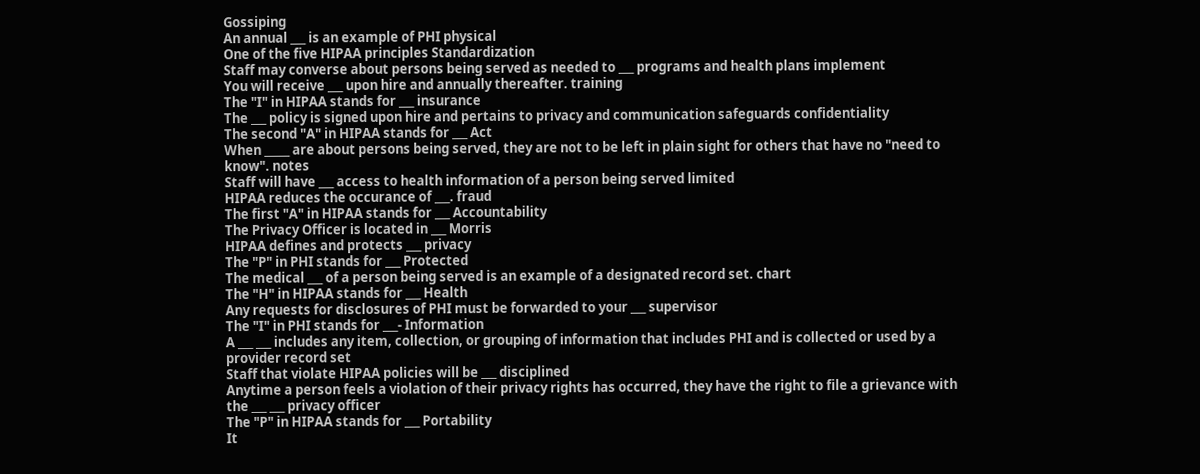Gossiping
An annual ___ is an example of PHI physical
One of the five HIPAA principles Standardization
Staff may converse about persons being served as needed to ___ programs and health plans implement
You will receive ___ upon hire and annually thereafter. training
The "I" in HIPAA stands for ___ insurance
The ___ policy is signed upon hire and pertains to privacy and communication safeguards confidentiality
The second "A" in HIPAA stands for ___ Act
When _____ are about persons being served, they are not to be left in plain sight for others that have no "need to know". notes
Staff will have ___ access to health information of a person being served limited
HIPAA reduces the occurance of ___. fraud
The first "A" in HIPAA stands for ___ Accountability
The Privacy Officer is located in ___ Morris
HIPAA defines and protects ___ privacy
The "P" in PHI stands for ___ Protected
The medical ___ of a person being served is an example of a designated record set. chart
The "H" in HIPAA stands for ___ Health
Any requests for disclosures of PHI must be forwarded to your ___ supervisor
The "I" in PHI stands for ___- Information
A ___ ___ includes any item, collection, or grouping of information that includes PHI and is collected or used by a provider record set
Staff that violate HIPAA policies will be ___ disciplined
Anytime a person feels a violation of their privacy rights has occurred, they have the right to file a grievance with the ___ ___ privacy officer
The "P" in HIPAA stands for ___ Portability
It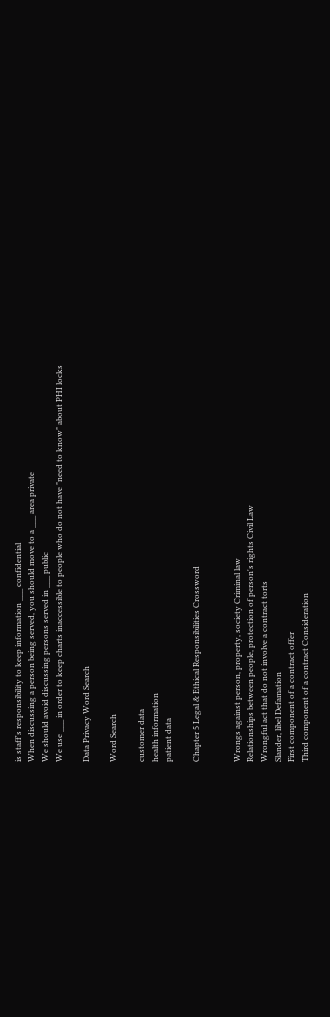is staff's responsibility to keep information ___ confidential
When discussing a person being served, you should move to a ___ area private
We should avoid discussing persons served in ___ public
We use ___ in order to keep charts inaccessible to people who do not have "need to know" about PHI locks

Data Privacy Word Search

Word Search

customer data
health information
patient data

Chapter 5 Legal & Ethical Responsibilities Crossword


Wrongs against person, property, society Criminal law
Relationships between people, protection of person's rights Civil Law
Wrongful act that do not involve a contract torts
Slander, libel Defamation
First component of a contract offer
Third component of a contract Consideration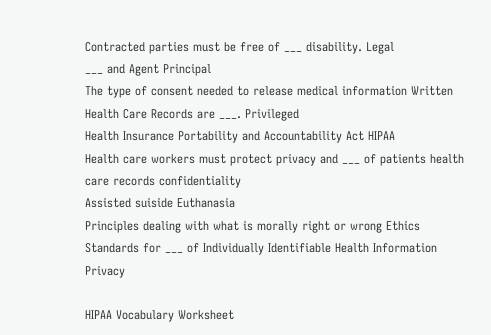Contracted parties must be free of ___ disability. Legal
___ and Agent Principal
The type of consent needed to release medical information Written
Health Care Records are ___. Privileged
Health Insurance Portability and Accountability Act HIPAA
Health care workers must protect privacy and ___ of patients health care records confidentiality
Assisted suiside Euthanasia
Principles dealing with what is morally right or wrong Ethics
Standards for ___ of Individually Identifiable Health Information Privacy

HIPAA Vocabulary Worksheet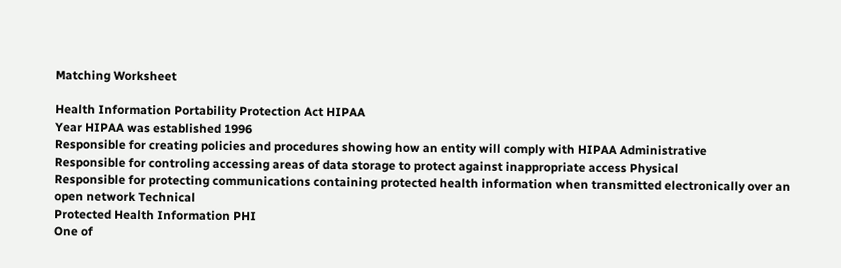Matching Worksheet

Health Information Portability Protection Act HIPAA
Year HIPAA was established 1996
Responsible for creating policies and procedures showing how an entity will comply with HIPAA Administrative
Responsible for controling accessing areas of data storage to protect against inappropriate access Physical
Responsible for protecting communications containing protected health information when transmitted electronically over an open network Technical
Protected Health Information PHI
One of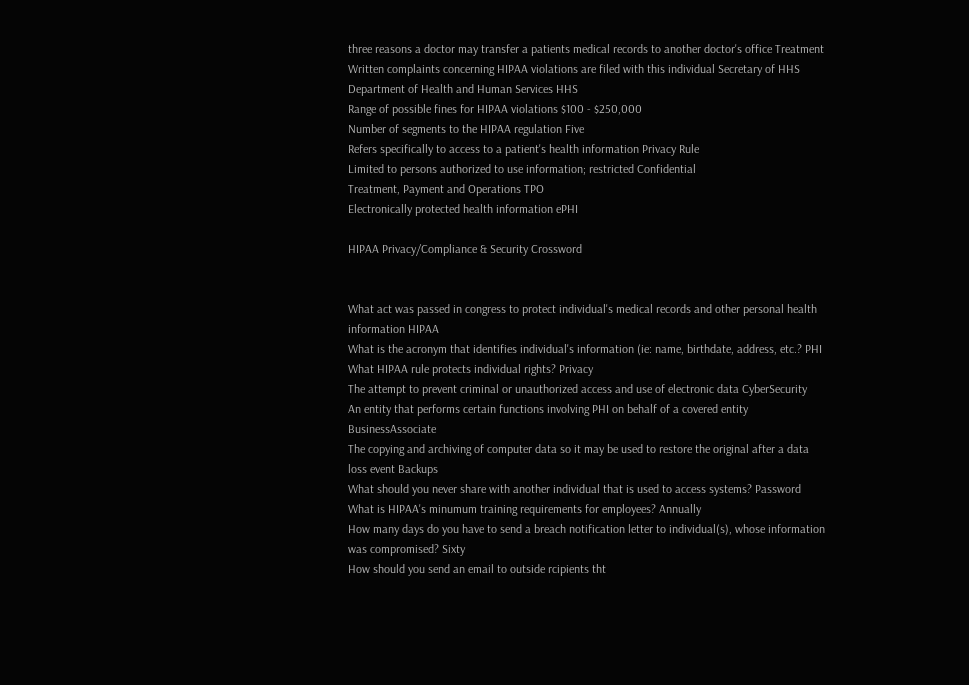three reasons a doctor may transfer a patients medical records to another doctor's office Treatment
Written complaints concerning HIPAA violations are filed with this individual Secretary of HHS
Department of Health and Human Services HHS
Range of possible fines for HIPAA violations $100 - $250,000
Number of segments to the HIPAA regulation Five
Refers specifically to access to a patient's health information Privacy Rule
Limited to persons authorized to use information; restricted Confidential
Treatment, Payment and Operations TPO
Electronically protected health information ePHI

HIPAA Privacy/Compliance & Security Crossword


What act was passed in congress to protect individual's medical records and other personal health information HIPAA
What is the acronym that identifies individual's information (ie: name, birthdate, address, etc.? PHI
What HIPAA rule protects individual rights? Privacy
The attempt to prevent criminal or unauthorized access and use of electronic data CyberSecurity
An entity that performs certain functions involving PHI on behalf of a covered entity BusinessAssociate
The copying and archiving of computer data so it may be used to restore the original after a data loss event Backups
What should you never share with another individual that is used to access systems? Password
What is HIPAA's minumum training requirements for employees? Annually
How many days do you have to send a breach notification letter to individual(s), whose information was compromised? Sixty
How should you send an email to outside rcipients tht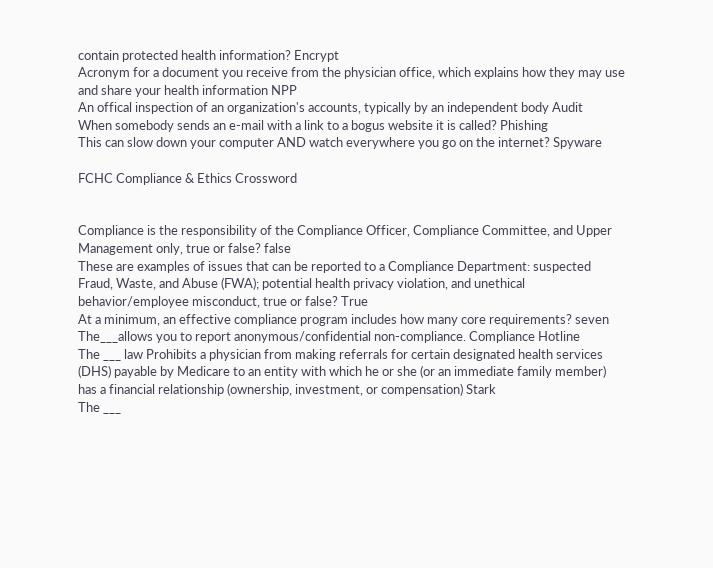contain protected health information? Encrypt
Acronym for a document you receive from the physician office, which explains how they may use and share your health information NPP
An offical inspection of an organization's accounts, typically by an independent body Audit
When somebody sends an e-mail with a link to a bogus website it is called? Phishing
This can slow down your computer AND watch everywhere you go on the internet? Spyware

FCHC Compliance & Ethics Crossword


Compliance is the responsibility of the Compliance Officer, Compliance Committee, and Upper Management only, true or false? false
These are examples of issues that can be reported to a Compliance Department: suspected Fraud, Waste, and Abuse (FWA); potential health privacy violation, and unethical behavior/employee misconduct, true or false? True
At a minimum, an effective compliance program includes how many core requirements? seven
The___allows you to report anonymous/confidential non-compliance. Compliance Hotline
The ___ law Prohibits a physician from making referrals for certain designated health services (DHS) payable by Medicare to an entity with which he or she (or an immediate family member) has a financial relationship (ownership, investment, or compensation) Stark
The ___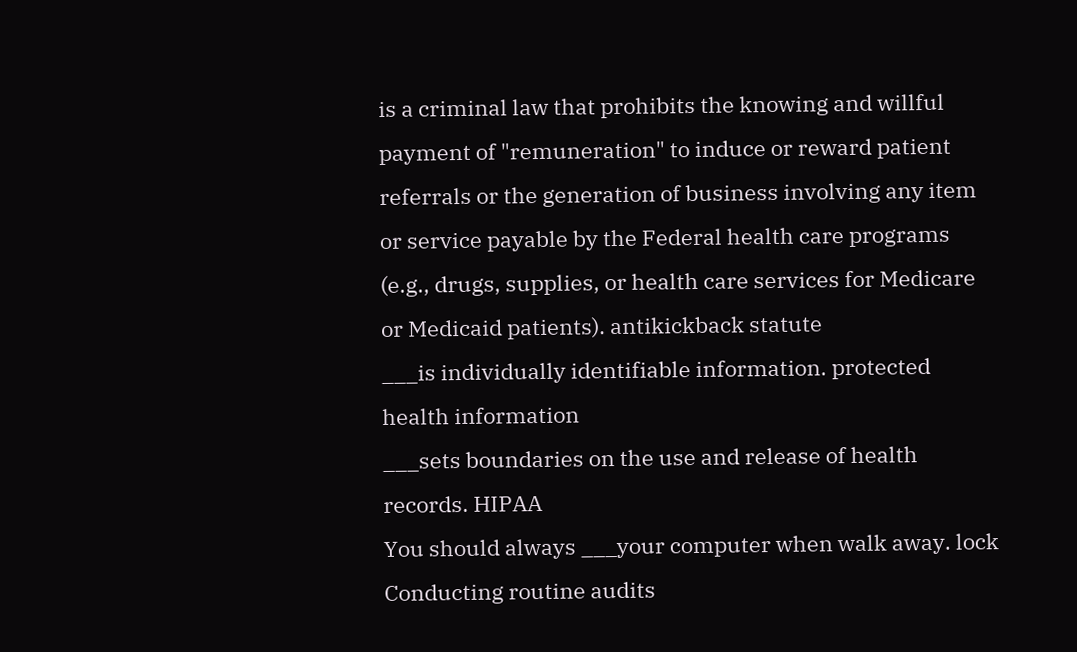is a criminal law that prohibits the knowing and willful payment of "remuneration" to induce or reward patient referrals or the generation of business involving any item or service payable by the Federal health care programs (e.g., drugs, supplies, or health care services for Medicare or Medicaid patients). antikickback statute
___is individually identifiable information. protected health information
___sets boundaries on the use and release of health records. HIPAA
You should always ___your computer when walk away. lock
Conducting routine audits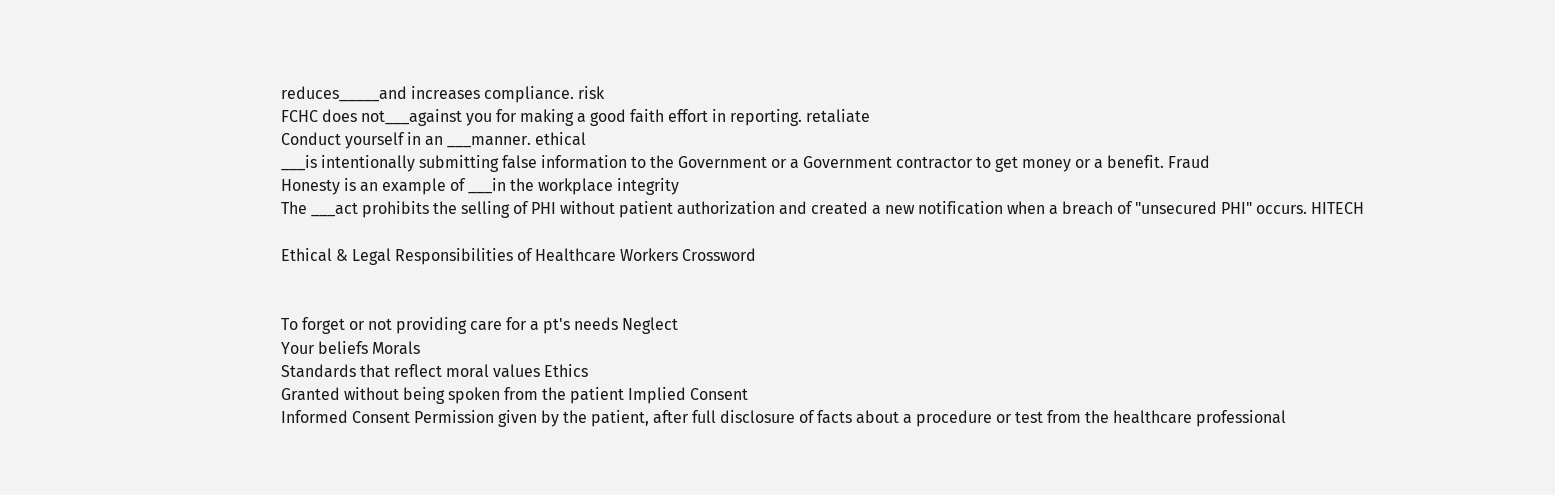reduces_____and increases compliance. risk
FCHC does not___against you for making a good faith effort in reporting. retaliate
Conduct yourself in an ___manner. ethical
___is intentionally submitting false information to the Government or a Government contractor to get money or a benefit. Fraud
Honesty is an example of ___in the workplace integrity
The ___act prohibits the selling of PHI without patient authorization and created a new notification when a breach of "unsecured PHI" occurs. HITECH

Ethical & Legal Responsibilities of Healthcare Workers Crossword


To forget or not providing care for a pt's needs Neglect
Your beliefs Morals
Standards that reflect moral values Ethics
Granted without being spoken from the patient Implied Consent
Informed Consent Permission given by the patient, after full disclosure of facts about a procedure or test from the healthcare professional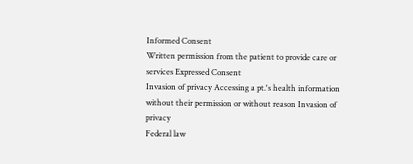Informed Consent
Written permission from the patient to provide care or services Expressed Consent
Invasion of privacy Accessing a pt.'s health information without their permission or without reason Invasion of privacy
Federal law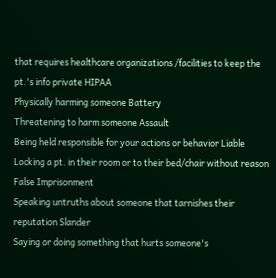that requires healthcare organizations /facilities to keep the pt.'s info private HIPAA
Physically harming someone Battery
Threatening to harm someone Assault
Being held responsible for your actions or behavior Liable
Locking a pt. in their room or to their bed/chair without reason False Imprisonment
Speaking untruths about someone that tarnishes their reputation Slander
Saying or doing something that hurts someone's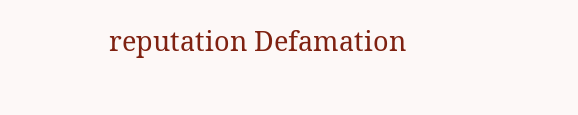reputation Defamation